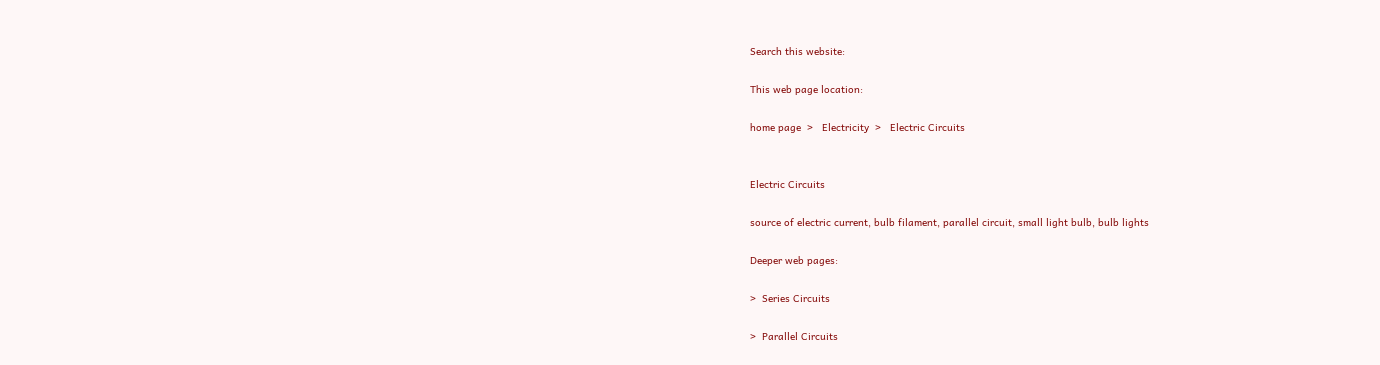Search this website:

This web page location:

home page  >   Electricity  >   Electric Circuits


Electric Circuits

source of electric current, bulb filament, parallel circuit, small light bulb, bulb lights

Deeper web pages:

>  Series Circuits

>  Parallel Circuits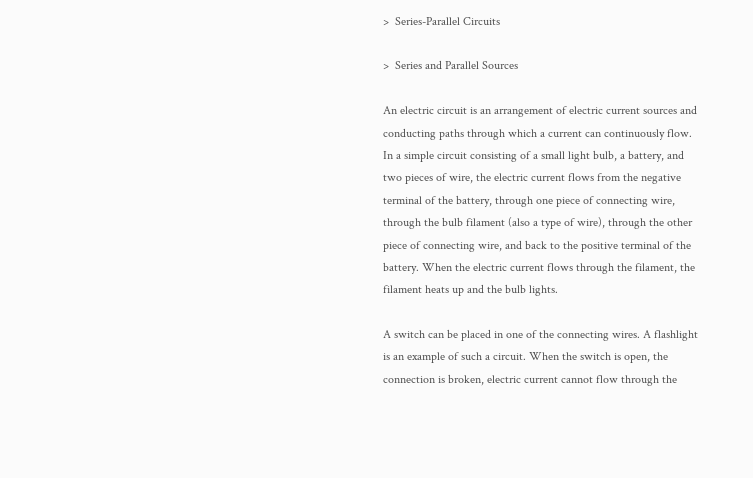>  Series-Parallel Circuits

>  Series and Parallel Sources

An electric circuit is an arrangement of electric current sources and conducting paths through which a current can continuously flow. In a simple circuit consisting of a small light bulb, a battery, and two pieces of wire, the electric current flows from the negative terminal of the battery, through one piece of connecting wire, through the bulb filament (also a type of wire), through the other piece of connecting wire, and back to the positive terminal of the battery. When the electric current flows through the filament, the filament heats up and the bulb lights.

A switch can be placed in one of the connecting wires. A flashlight is an example of such a circuit. When the switch is open, the connection is broken, electric current cannot flow through the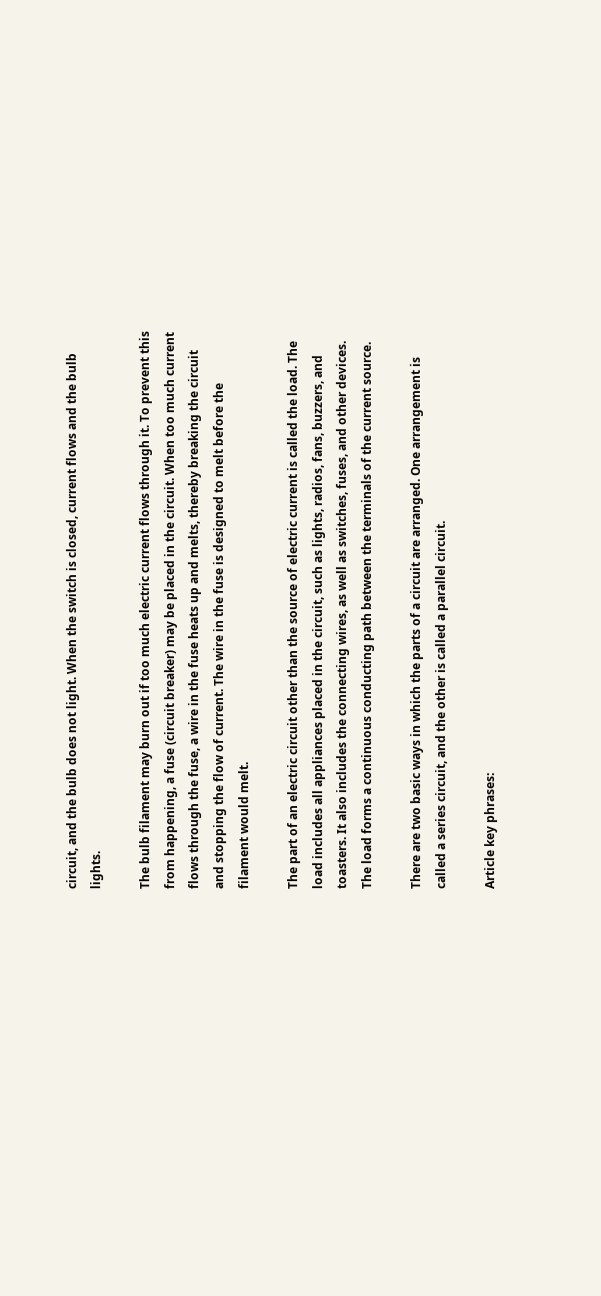circuit, and the bulb does not light. When the switch is closed, current flows and the bulb lights.

The bulb filament may burn out if too much electric current flows through it. To prevent this from happening, a fuse (circuit breaker) may be placed in the circuit. When too much current flows through the fuse, a wire in the fuse heats up and melts, thereby breaking the circuit and stopping the flow of current. The wire in the fuse is designed to melt before the filament would melt.

The part of an electric circuit other than the source of electric current is called the load. The load includes all appliances placed in the circuit, such as lights, radios, fans, buzzers, and toasters. It also includes the connecting wires, as well as switches, fuses, and other devices. The load forms a continuous conducting path between the terminals of the current source.

There are two basic ways in which the parts of a circuit are arranged. One arrangement is called a series circuit, and the other is called a parallel circuit.

Article key phrases: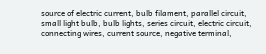source of electric current, bulb filament, parallel circuit, small light bulb, bulb lights, series circuit, electric circuit, connecting wires, current source, negative terminal,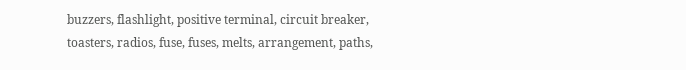buzzers, flashlight, positive terminal, circuit breaker, toasters, radios, fuse, fuses, melts, arrangement, paths,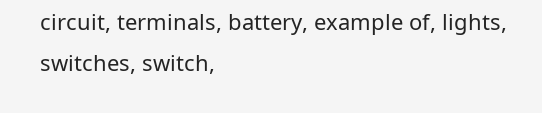circuit, terminals, battery, example of, lights, switches, switch,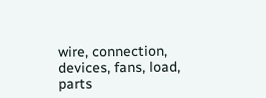wire, connection, devices, fans, load, parts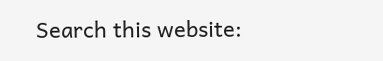Search this website: